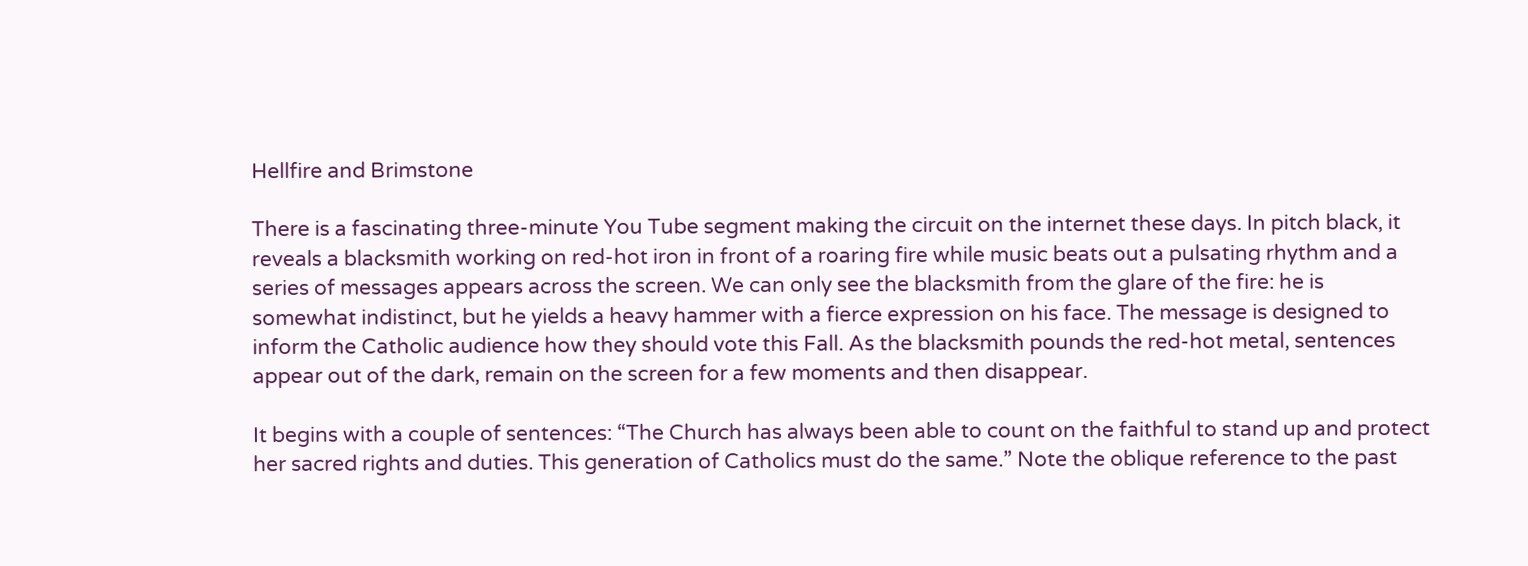Hellfire and Brimstone

There is a fascinating three-minute You Tube segment making the circuit on the internet these days. In pitch black, it reveals a blacksmith working on red-hot iron in front of a roaring fire while music beats out a pulsating rhythm and a series of messages appears across the screen. We can only see the blacksmith from the glare of the fire: he is somewhat indistinct, but he yields a heavy hammer with a fierce expression on his face. The message is designed to inform the Catholic audience how they should vote this Fall. As the blacksmith pounds the red-hot metal, sentences appear out of the dark, remain on the screen for a few moments and then disappear.

It begins with a couple of sentences: “The Church has always been able to count on the faithful to stand up and protect her sacred rights and duties. This generation of Catholics must do the same.” Note the oblique reference to the past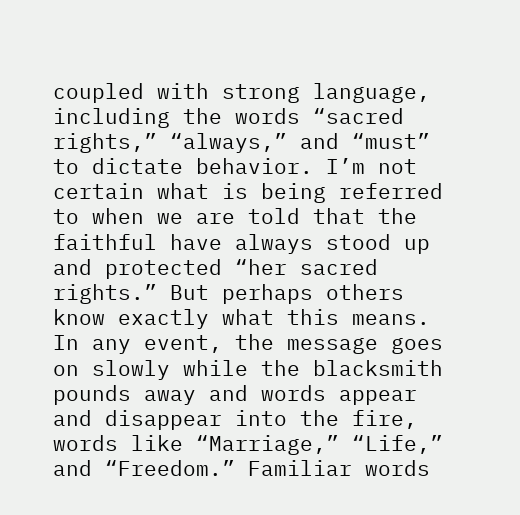coupled with strong language, including the words “sacred rights,” “always,” and “must” to dictate behavior. I’m not certain what is being referred to when we are told that the faithful have always stood up and protected “her sacred rights.” But perhaps others know exactly what this means. In any event, the message goes on slowly while the blacksmith pounds away and words appear and disappear into the fire, words like “Marriage,” “Life,” and “Freedom.” Familiar words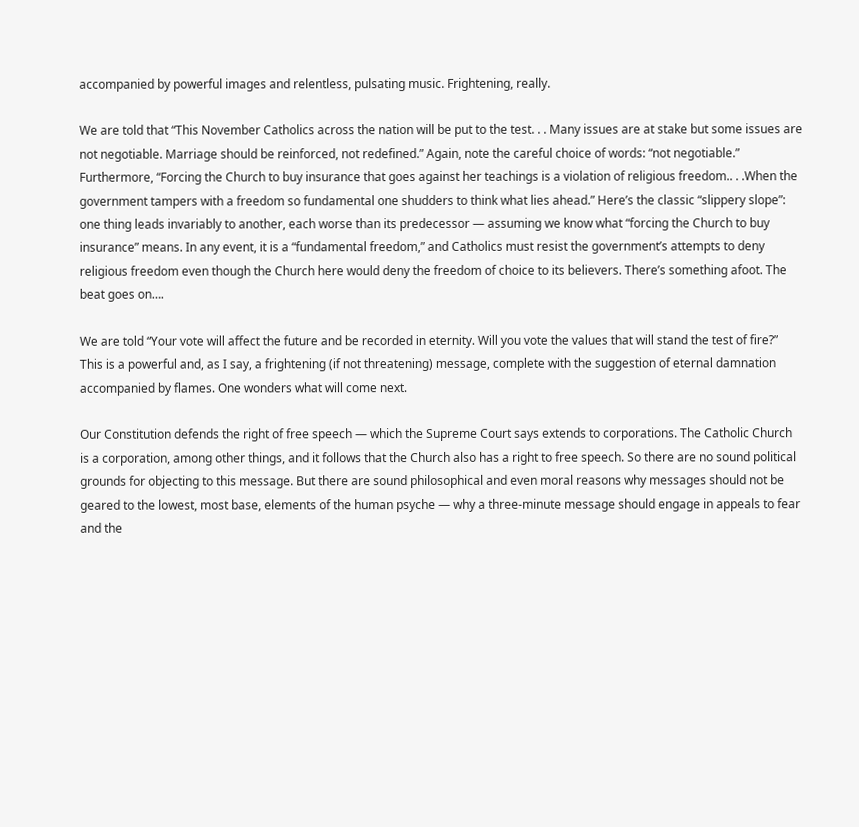accompanied by powerful images and relentless, pulsating music. Frightening, really.

We are told that “This November Catholics across the nation will be put to the test. . . Many issues are at stake but some issues are not negotiable. Marriage should be reinforced, not redefined.” Again, note the careful choice of words: “not negotiable.” Furthermore, “Forcing the Church to buy insurance that goes against her teachings is a violation of religious freedom.. . .When the government tampers with a freedom so fundamental one shudders to think what lies ahead.” Here’s the classic “slippery slope”: one thing leads invariably to another, each worse than its predecessor — assuming we know what “forcing the Church to buy insurance” means. In any event, it is a “fundamental freedom,” and Catholics must resist the government’s attempts to deny religious freedom even though the Church here would deny the freedom of choice to its believers. There’s something afoot. The beat goes on….

We are told “Your vote will affect the future and be recorded in eternity. Will you vote the values that will stand the test of fire?” This is a powerful and, as I say, a frightening (if not threatening) message, complete with the suggestion of eternal damnation accompanied by flames. One wonders what will come next.

Our Constitution defends the right of free speech — which the Supreme Court says extends to corporations. The Catholic Church is a corporation, among other things, and it follows that the Church also has a right to free speech. So there are no sound political grounds for objecting to this message. But there are sound philosophical and even moral reasons why messages should not be geared to the lowest, most base, elements of the human psyche — why a three-minute message should engage in appeals to fear and the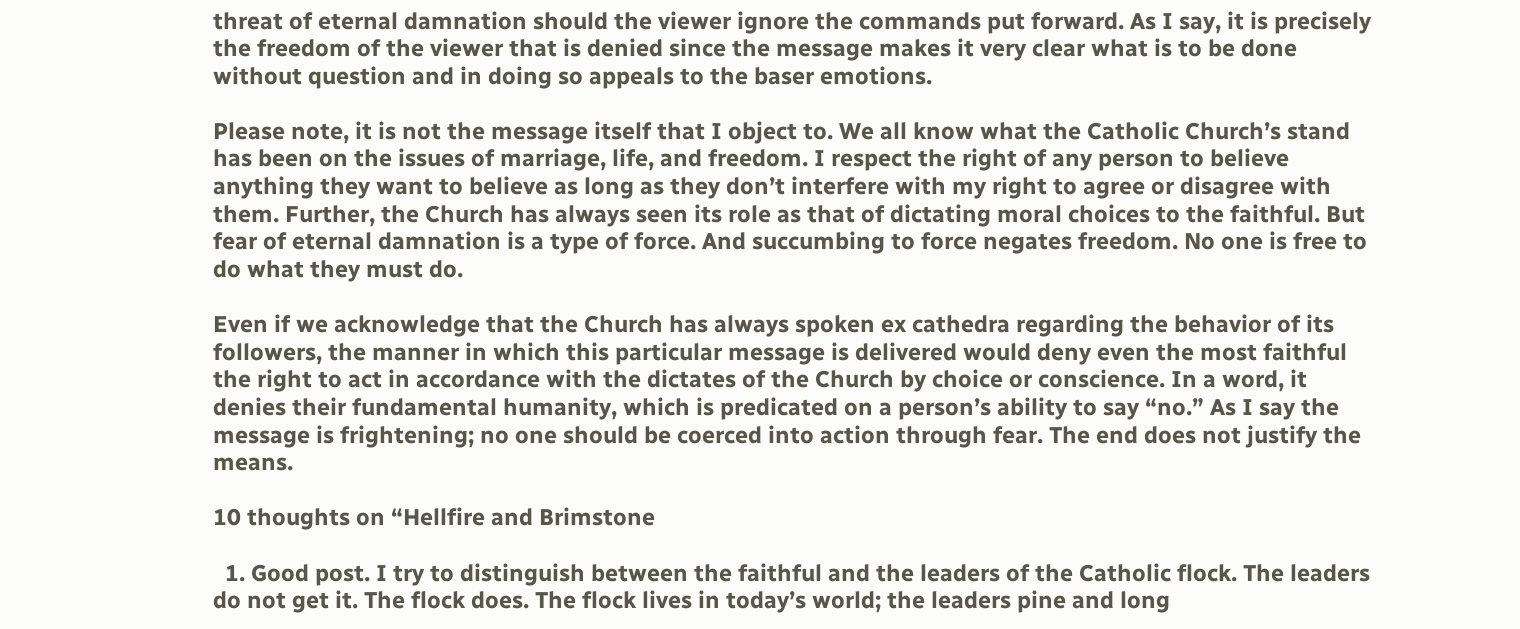threat of eternal damnation should the viewer ignore the commands put forward. As I say, it is precisely the freedom of the viewer that is denied since the message makes it very clear what is to be done without question and in doing so appeals to the baser emotions.

Please note, it is not the message itself that I object to. We all know what the Catholic Church’s stand has been on the issues of marriage, life, and freedom. I respect the right of any person to believe anything they want to believe as long as they don’t interfere with my right to agree or disagree with them. Further, the Church has always seen its role as that of dictating moral choices to the faithful. But fear of eternal damnation is a type of force. And succumbing to force negates freedom. No one is free to do what they must do.

Even if we acknowledge that the Church has always spoken ex cathedra regarding the behavior of its followers, the manner in which this particular message is delivered would deny even the most faithful the right to act in accordance with the dictates of the Church by choice or conscience. In a word, it denies their fundamental humanity, which is predicated on a person’s ability to say “no.” As I say the message is frightening; no one should be coerced into action through fear. The end does not justify the means.

10 thoughts on “Hellfire and Brimstone

  1. Good post. I try to distinguish between the faithful and the leaders of the Catholic flock. The leaders do not get it. The flock does. The flock lives in today’s world; the leaders pine and long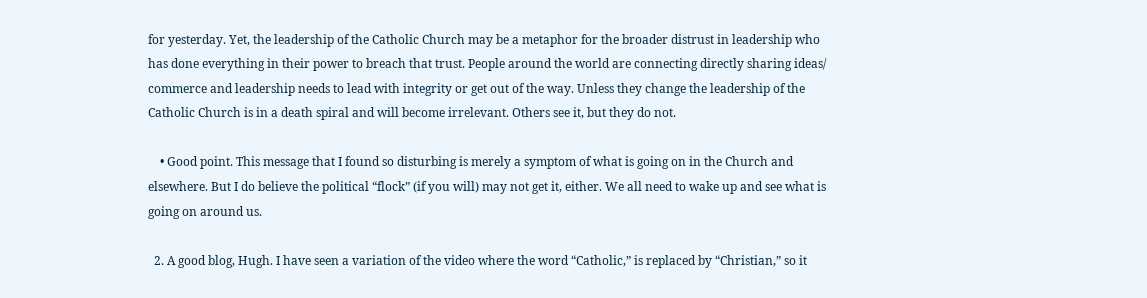for yesterday. Yet, the leadership of the Catholic Church may be a metaphor for the broader distrust in leadership who has done everything in their power to breach that trust. People around the world are connecting directly sharing ideas/ commerce and leadership needs to lead with integrity or get out of the way. Unless they change the leadership of the Catholic Church is in a death spiral and will become irrelevant. Others see it, but they do not.

    • Good point. This message that I found so disturbing is merely a symptom of what is going on in the Church and elsewhere. But I do believe the political “flock” (if you will) may not get it, either. We all need to wake up and see what is going on around us.

  2. A good blog, Hugh. I have seen a variation of the video where the word “Catholic,” is replaced by “Christian,” so it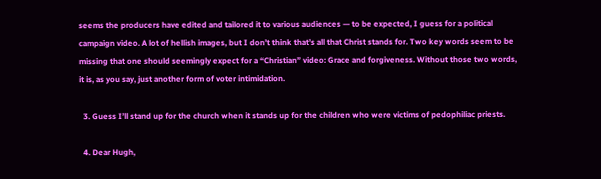seems the producers have edited and tailored it to various audiences — to be expected, I guess for a political campaign video. A lot of hellish images, but I don’t think that’s all that Christ stands for. Two key words seem to be missing that one should seemingly expect for a “Christian” video: Grace and forgiveness. Without those two words, it is, as you say, just another form of voter intimidation.

  3. Guess I’ll stand up for the church when it stands up for the children who were victims of pedophiliac priests.

  4. Dear Hugh,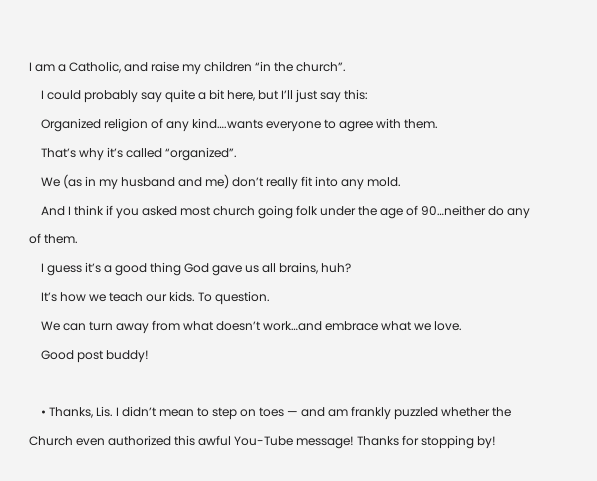I am a Catholic, and raise my children “in the church”.
    I could probably say quite a bit here, but I’ll just say this:
    Organized religion of any kind….wants everyone to agree with them.
    That’s why it’s called “organized”.
    We (as in my husband and me) don’t really fit into any mold.
    And I think if you asked most church going folk under the age of 90…neither do any of them.
    I guess it’s a good thing God gave us all brains, huh?
    It’s how we teach our kids. To question.
    We can turn away from what doesn’t work…and embrace what we love.
    Good post buddy!

    • Thanks, Lis. I didn’t mean to step on toes — and am frankly puzzled whether the Church even authorized this awful You-Tube message! Thanks for stopping by!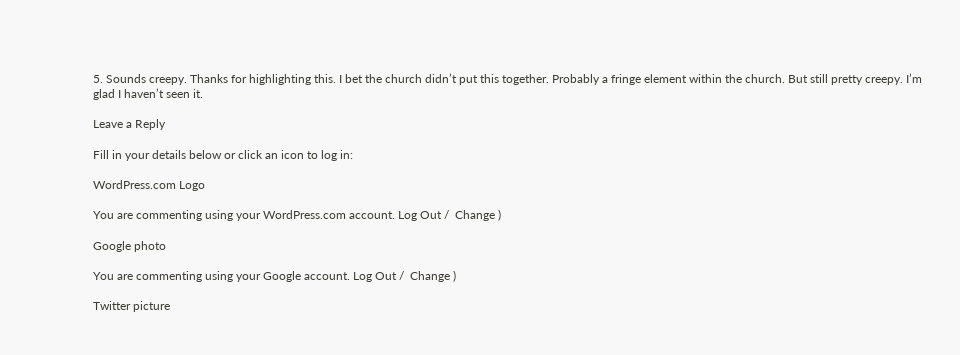5. Sounds creepy. Thanks for highlighting this. I bet the church didn’t put this together. Probably a fringe element within the church. But still pretty creepy. I’m glad I haven’t seen it.

Leave a Reply

Fill in your details below or click an icon to log in:

WordPress.com Logo

You are commenting using your WordPress.com account. Log Out /  Change )

Google photo

You are commenting using your Google account. Log Out /  Change )

Twitter picture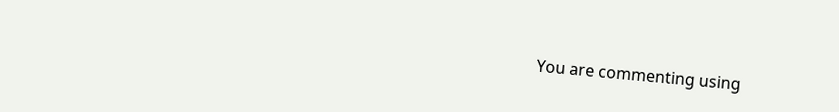You are commenting using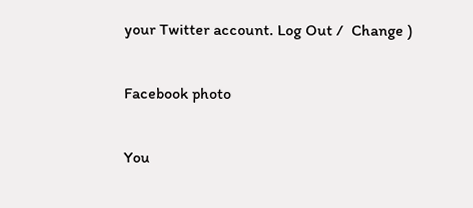your Twitter account. Log Out /  Change )

Facebook photo

You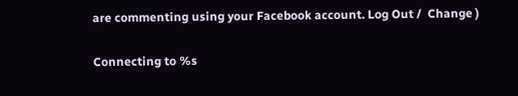are commenting using your Facebook account. Log Out /  Change )

Connecting to %s